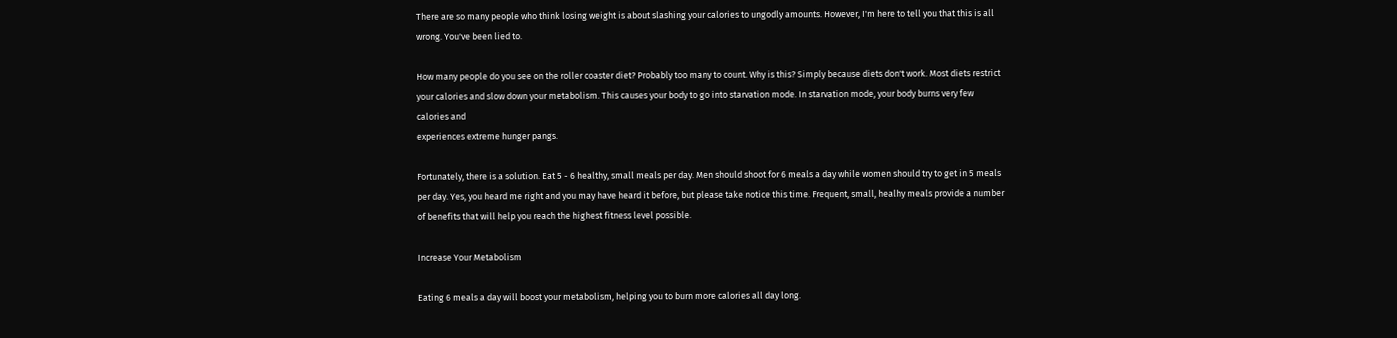There are so many people who think losing weight is about slashing your calories to ungodly amounts. However, I'm here to tell you that this is all wrong. You've been lied to.

How many people do you see on the roller coaster diet? Probably too many to count. Why is this? Simply because diets don't work. Most diets restrict your calories and slow down your metabolism. This causes your body to go into starvation mode. In starvation mode, your body burns very few calories and
experiences extreme hunger pangs.

Fortunately, there is a solution. Eat 5 - 6 healthy, small meals per day. Men should shoot for 6 meals a day while women should try to get in 5 meals per day. Yes, you heard me right and you may have heard it before, but please take notice this time. Frequent, small, healhy meals provide a number of benefits that will help you reach the highest fitness level possible.

Increase Your Metabolism

Eating 6 meals a day will boost your metabolism, helping you to burn more calories all day long.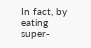In fact, by eating super-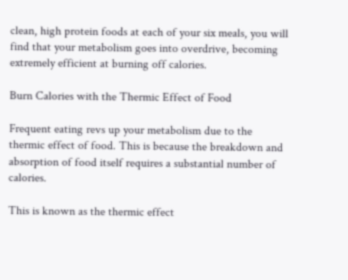clean, high protein foods at each of your six meals, you will find that your metabolism goes into overdrive, becoming extremely efficient at burning off calories.

Burn Calories with the Thermic Effect of Food

Frequent eating revs up your metabolism due to the thermic effect of food. This is because the breakdown and absorption of food itself requires a substantial number of calories.

This is known as the thermic effect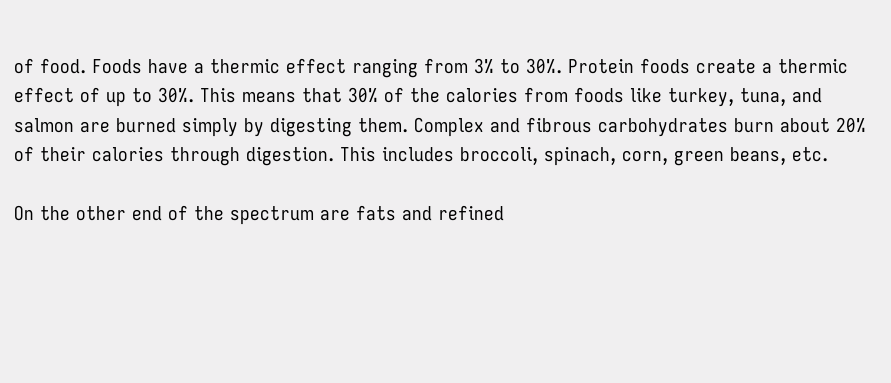of food. Foods have a thermic effect ranging from 3% to 30%. Protein foods create a thermic effect of up to 30%. This means that 30% of the calories from foods like turkey, tuna, and salmon are burned simply by digesting them. Complex and fibrous carbohydrates burn about 20% of their calories through digestion. This includes broccoli, spinach, corn, green beans, etc.

On the other end of the spectrum are fats and refined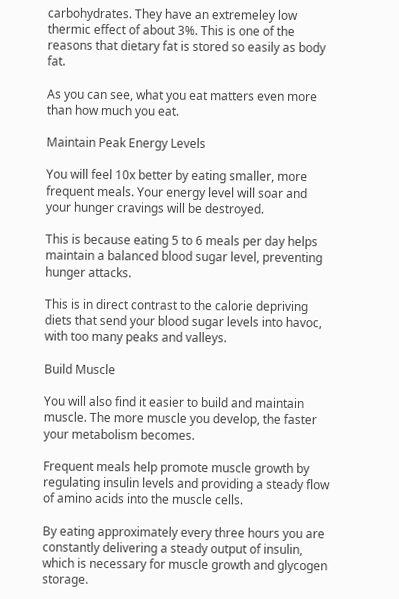carbohydrates. They have an extremeley low thermic effect of about 3%. This is one of the reasons that dietary fat is stored so easily as body fat.

As you can see, what you eat matters even more than how much you eat.

Maintain Peak Energy Levels

You will feel 10x better by eating smaller, more frequent meals. Your energy level will soar and your hunger cravings will be destroyed.

This is because eating 5 to 6 meals per day helps maintain a balanced blood sugar level, preventing hunger attacks.

This is in direct contrast to the calorie depriving diets that send your blood sugar levels into havoc, with too many peaks and valleys.

Build Muscle

You will also find it easier to build and maintain muscle. The more muscle you develop, the faster your metabolism becomes.

Frequent meals help promote muscle growth by regulating insulin levels and providing a steady flow of amino acids into the muscle cells.

By eating approximately every three hours you are constantly delivering a steady output of insulin, which is necessary for muscle growth and glycogen storage.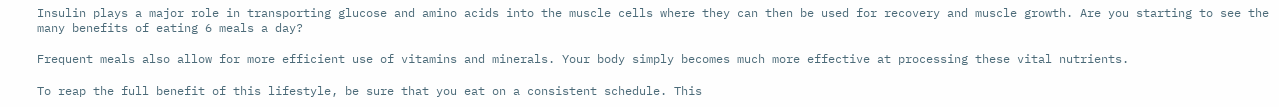Insulin plays a major role in transporting glucose and amino acids into the muscle cells where they can then be used for recovery and muscle growth. Are you starting to see the many benefits of eating 6 meals a day?

Frequent meals also allow for more efficient use of vitamins and minerals. Your body simply becomes much more effective at processing these vital nutrients.

To reap the full benefit of this lifestyle, be sure that you eat on a consistent schedule. This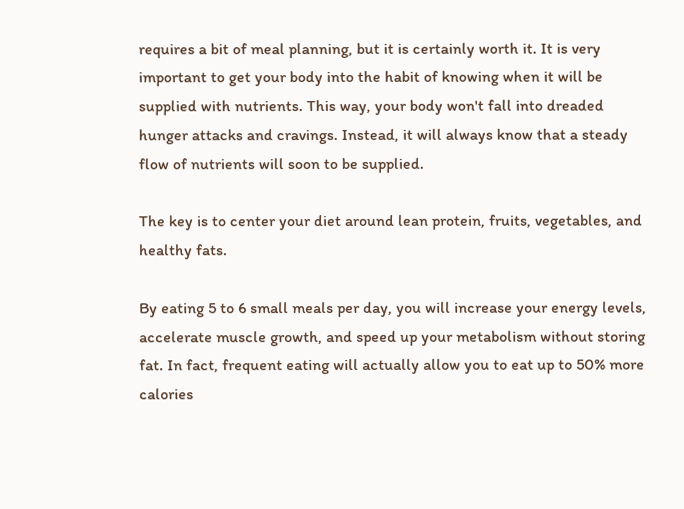requires a bit of meal planning, but it is certainly worth it. It is very important to get your body into the habit of knowing when it will be supplied with nutrients. This way, your body won't fall into dreaded hunger attacks and cravings. Instead, it will always know that a steady flow of nutrients will soon to be supplied.

The key is to center your diet around lean protein, fruits, vegetables, and healthy fats.

By eating 5 to 6 small meals per day, you will increase your energy levels, accelerate muscle growth, and speed up your metabolism without storing fat. In fact, frequent eating will actually allow you to eat up to 50% more calories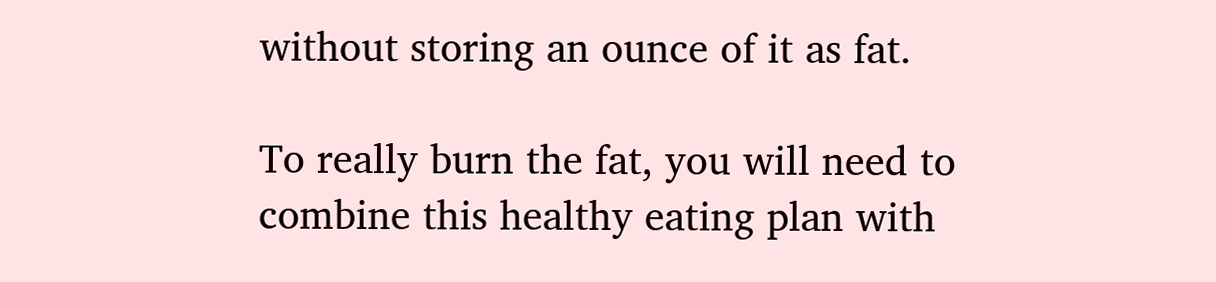without storing an ounce of it as fat.

To really burn the fat, you will need to combine this healthy eating plan with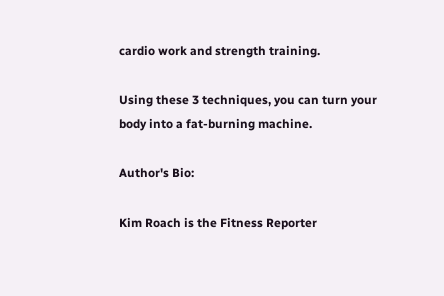cardio work and strength training.

Using these 3 techniques, you can turn your body into a fat-burning machine.

Author's Bio:

Kim Roach is the Fitness Reporter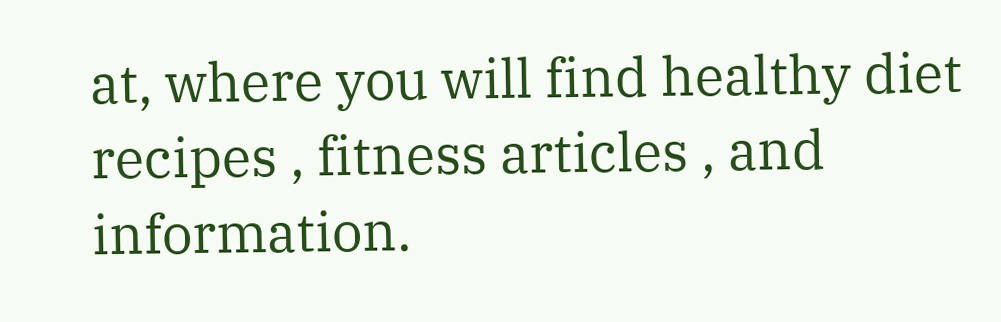at, where you will find healthy diet recipes , fitness articles , and information.